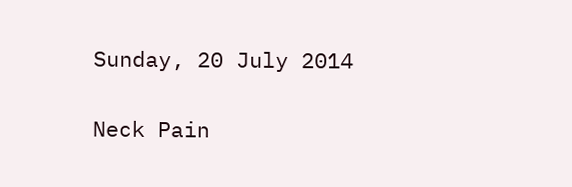Sunday, 20 July 2014

Neck Pain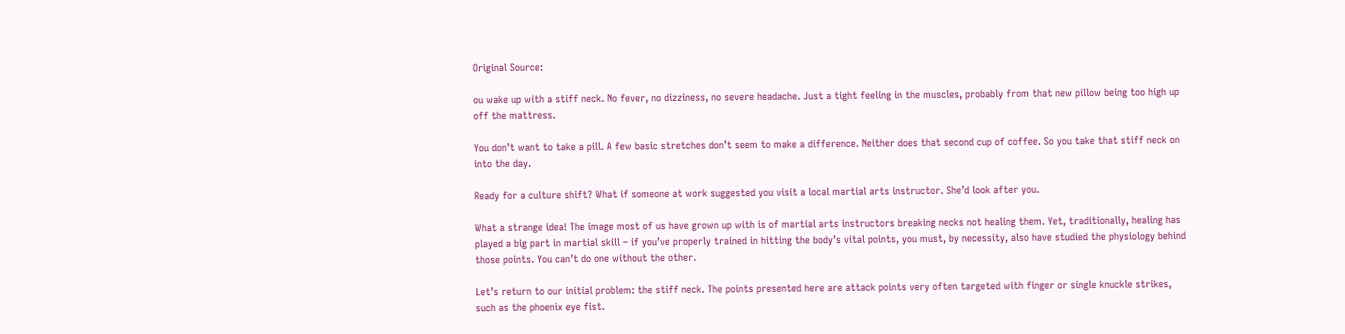Original Source:

ou wake up with a stiff neck. No fever, no dizziness, no severe headache. Just a tight feeling in the muscles, probably from that new pillow being too high up off the mattress.

You don’t want to take a pill. A few basic stretches don’t seem to make a difference. Neither does that second cup of coffee. So you take that stiff neck on into the day.

Ready for a culture shift? What if someone at work suggested you visit a local martial arts instructor. She’d look after you.

What a strange idea! The image most of us have grown up with is of martial arts instructors breaking necks not healing them. Yet, traditionally, healing has played a big part in martial skill – if you’ve properly trained in hitting the body’s vital points, you must, by necessity, also have studied the physiology behind those points. You can’t do one without the other.

Let’s return to our initial problem: the stiff neck. The points presented here are attack points very often targeted with finger or single knuckle strikes, such as the phoenix eye fist.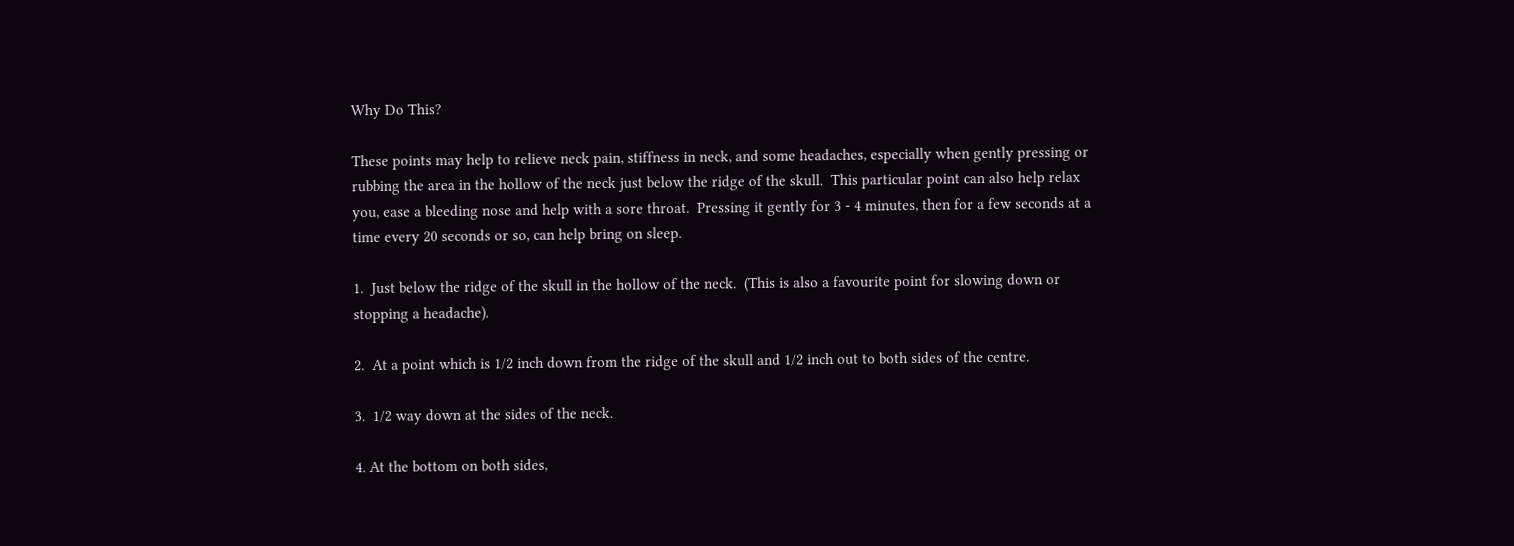Why Do This?

These points may help to relieve neck pain, stiffness in neck, and some headaches, especially when gently pressing or rubbing the area in the hollow of the neck just below the ridge of the skull.  This particular point can also help relax you, ease a bleeding nose and help with a sore throat.  Pressing it gently for 3 - 4 minutes, then for a few seconds at a time every 20 seconds or so, can help bring on sleep.

1.  Just below the ridge of the skull in the hollow of the neck.  (This is also a favourite point for slowing down or stopping a headache).

2.  At a point which is 1/2 inch down from the ridge of the skull and 1/2 inch out to both sides of the centre.

3.  1/2 way down at the sides of the neck.

4. At the bottom on both sides,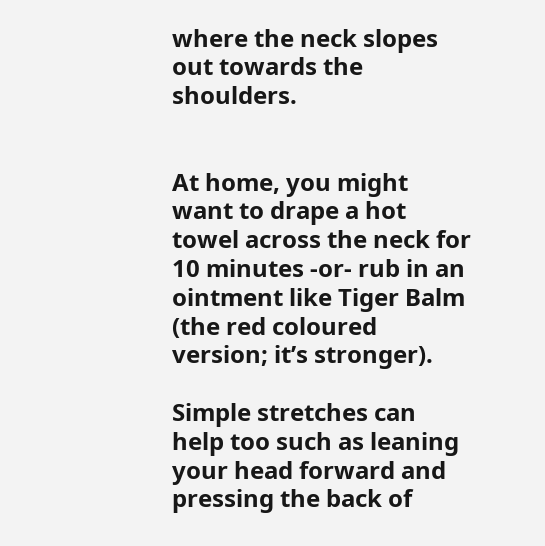where the neck slopes out towards the shoulders.


At home, you might want to drape a hot towel across the neck for 10 minutes -or- rub in an ointment like Tiger Balm (the red coloured version; it’s stronger).

Simple stretches can help too such as leaning your head forward and pressing the back of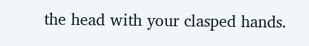the head with your clasped hands.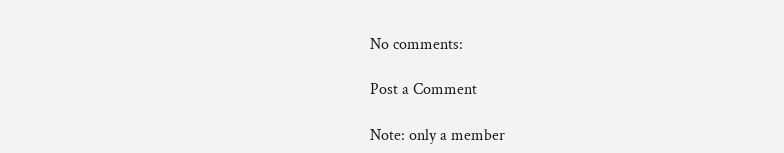No comments:

Post a Comment

Note: only a member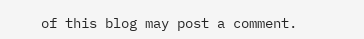of this blog may post a comment.